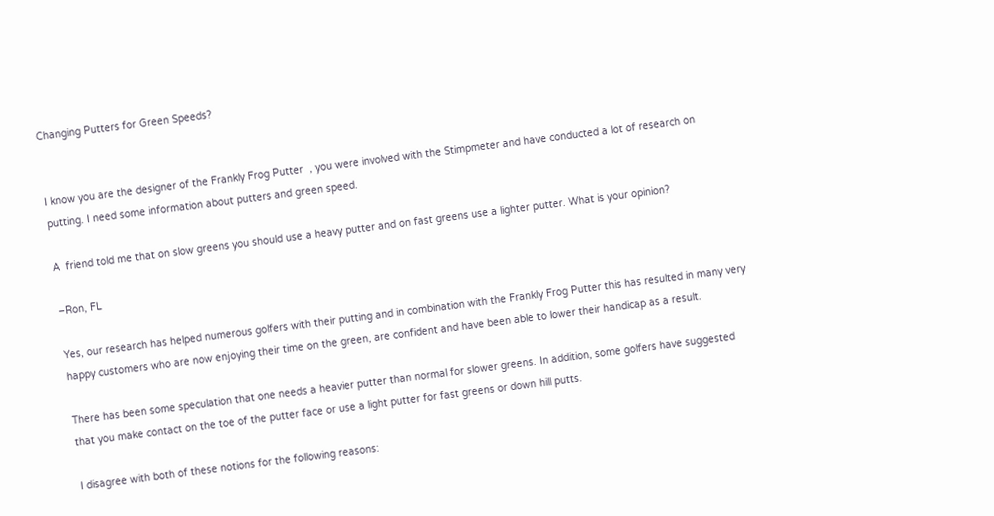Changing Putters for Green Speeds?


I know you are the designer of the Frankly Frog Putter  , you were involved with the Stimpmeter and have conducted a lot of research on putting. I need some information about putters and green speed.

A  friend told me that on slow greens you should use a heavy putter and on fast greens use a lighter putter. What is your opinion?

–Ron, FL

Yes, our research has helped numerous golfers with their putting and in combination with the Frankly Frog Putter this has resulted in many very happy customers who are now enjoying their time on the green, are confident and have been able to lower their handicap as a result.

There has been some speculation that one needs a heavier putter than normal for slower greens. In addition, some golfers have suggested that you make contact on the toe of the putter face or use a light putter for fast greens or down hill putts.

I disagree with both of these notions for the following reasons: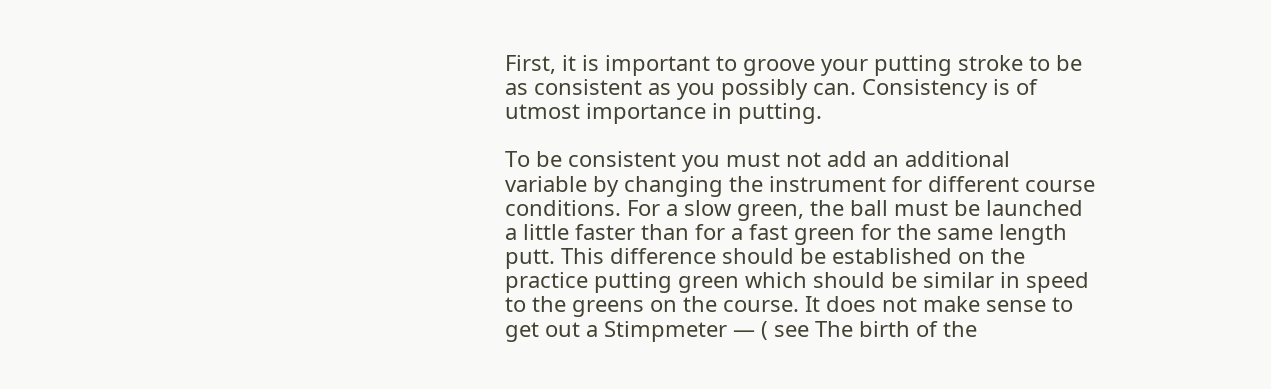First, it is important to groove your putting stroke to be as consistent as you possibly can. Consistency is of utmost importance in putting.

To be consistent you must not add an additional variable by changing the instrument for different course conditions. For a slow green, the ball must be launched a little faster than for a fast green for the same length putt. This difference should be established on the practice putting green which should be similar in speed to the greens on the course. It does not make sense to get out a Stimpmeter — ( see The birth of the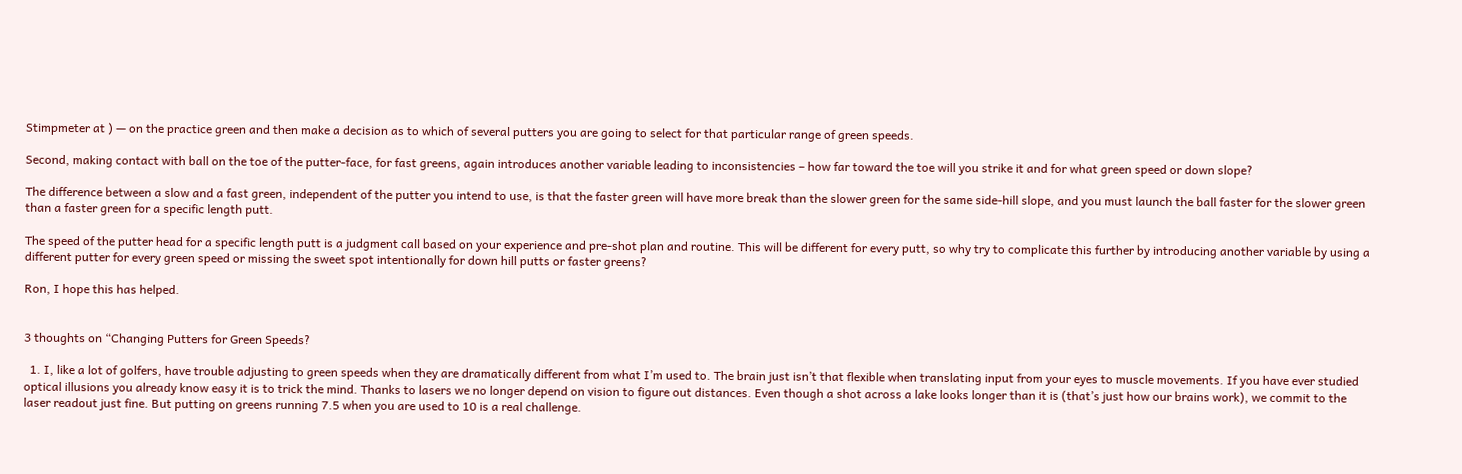Stimpmeter at ) — on the practice green and then make a decision as to which of several putters you are going to select for that particular range of green speeds.

Second, making contact with ball on the toe of the putter-face, for fast greens, again introduces another variable leading to inconsistencies – how far toward the toe will you strike it and for what green speed or down slope?

The difference between a slow and a fast green, independent of the putter you intend to use, is that the faster green will have more break than the slower green for the same side-hill slope, and you must launch the ball faster for the slower green than a faster green for a specific length putt.

The speed of the putter head for a specific length putt is a judgment call based on your experience and pre-shot plan and routine. This will be different for every putt, so why try to complicate this further by introducing another variable by using a different putter for every green speed or missing the sweet spot intentionally for down hill putts or faster greens?

Ron, I hope this has helped.


3 thoughts on “Changing Putters for Green Speeds?

  1. I, like a lot of golfers, have trouble adjusting to green speeds when they are dramatically different from what I’m used to. The brain just isn’t that flexible when translating input from your eyes to muscle movements. If you have ever studied optical illusions you already know easy it is to trick the mind. Thanks to lasers we no longer depend on vision to figure out distances. Even though a shot across a lake looks longer than it is (that’s just how our brains work), we commit to the laser readout just fine. But putting on greens running 7.5 when you are used to 10 is a real challenge.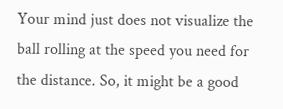Your mind just does not visualize the ball rolling at the speed you need for the distance. So, it might be a good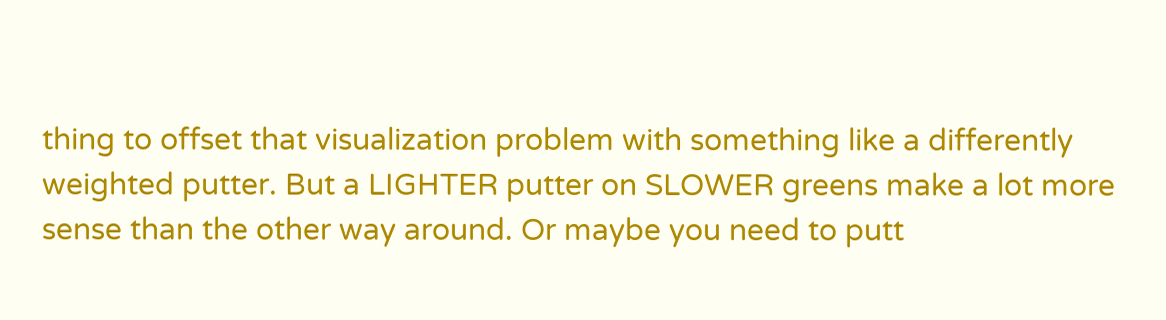thing to offset that visualization problem with something like a differently weighted putter. But a LIGHTER putter on SLOWER greens make a lot more sense than the other way around. Or maybe you need to putt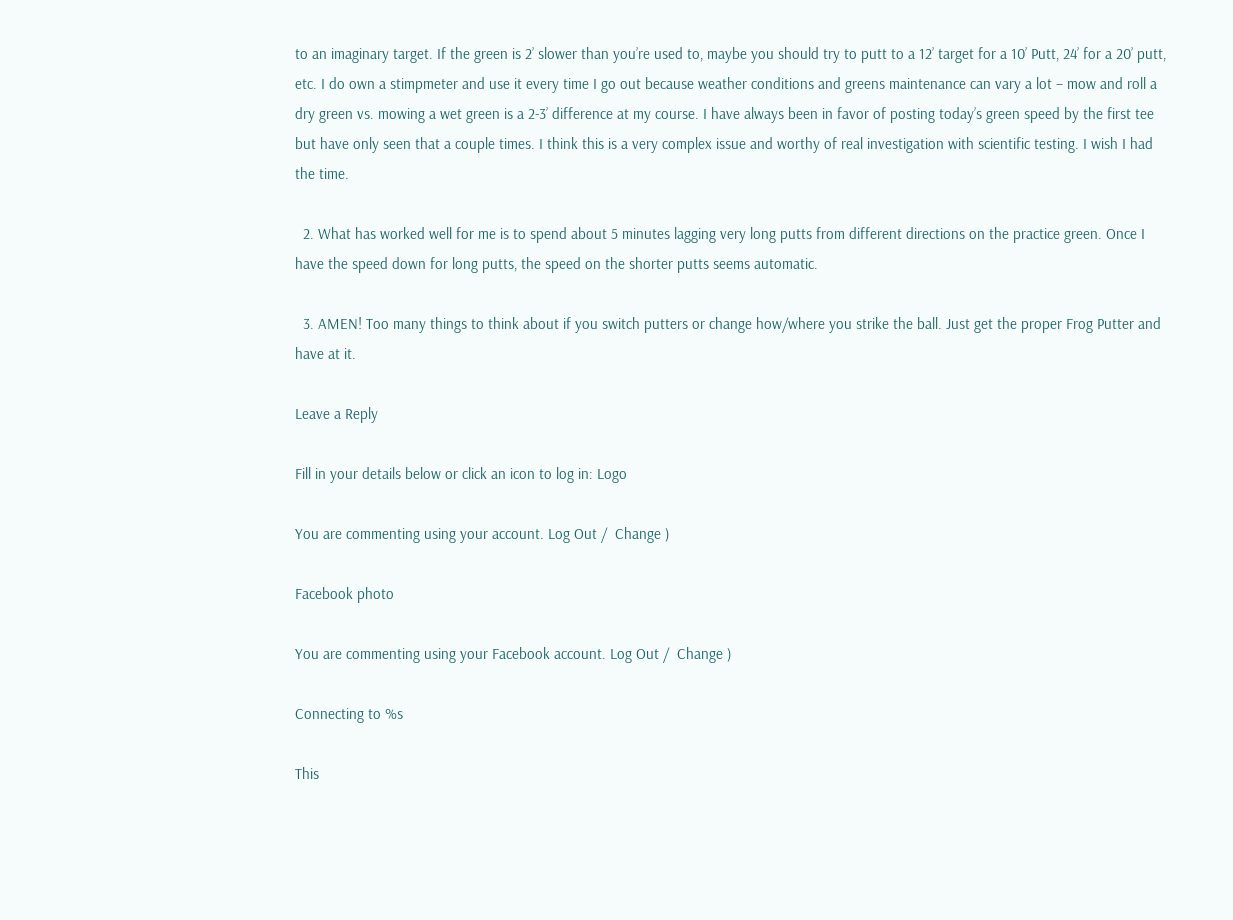to an imaginary target. If the green is 2’ slower than you’re used to, maybe you should try to putt to a 12’ target for a 10’ Putt, 24’ for a 20’ putt, etc. I do own a stimpmeter and use it every time I go out because weather conditions and greens maintenance can vary a lot – mow and roll a dry green vs. mowing a wet green is a 2-3’ difference at my course. I have always been in favor of posting today’s green speed by the first tee but have only seen that a couple times. I think this is a very complex issue and worthy of real investigation with scientific testing. I wish I had the time.

  2. What has worked well for me is to spend about 5 minutes lagging very long putts from different directions on the practice green. Once I have the speed down for long putts, the speed on the shorter putts seems automatic.

  3. AMEN! Too many things to think about if you switch putters or change how/where you strike the ball. Just get the proper Frog Putter and have at it.

Leave a Reply

Fill in your details below or click an icon to log in: Logo

You are commenting using your account. Log Out /  Change )

Facebook photo

You are commenting using your Facebook account. Log Out /  Change )

Connecting to %s

This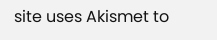site uses Akismet to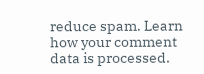reduce spam. Learn how your comment data is processed.